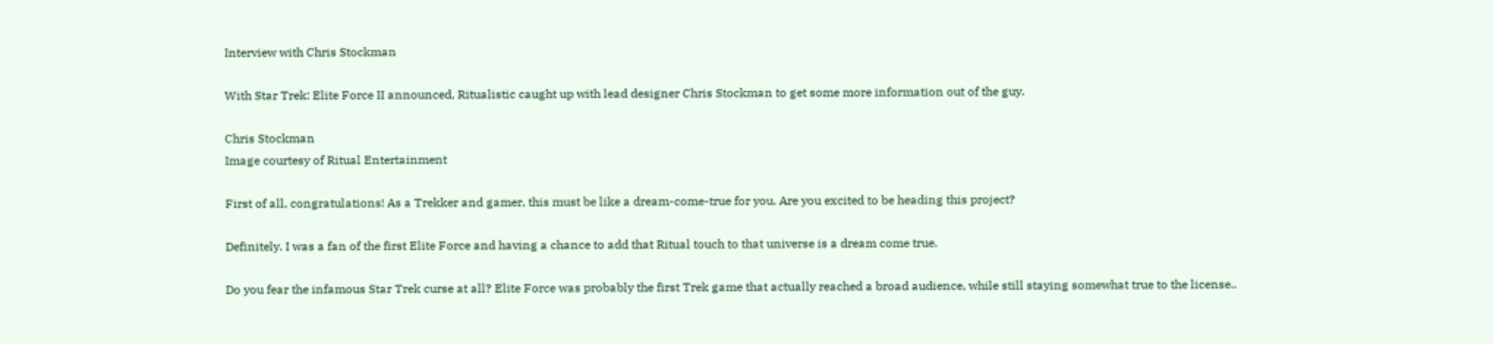Interview with Chris Stockman

With Star Trek: Elite Force II announced, Ritualistic caught up with lead designer Chris Stockman to get some more information out of the guy.

Chris Stockman
Image courtesy of Ritual Entertainment

First of all, congratulations! As a Trekker and gamer, this must be like a dream-come-true for you. Are you excited to be heading this project?

Definitely. I was a fan of the first Elite Force and having a chance to add that Ritual touch to that universe is a dream come true.

Do you fear the infamous Star Trek curse at all? Elite Force was probably the first Trek game that actually reached a broad audience, while still staying somewhat true to the license..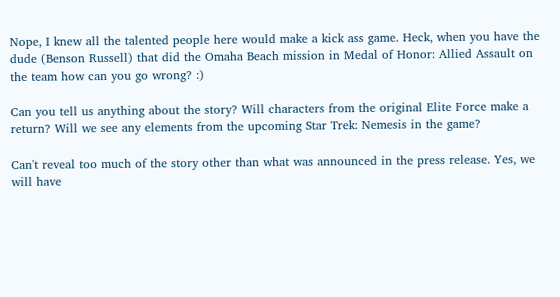Nope, I knew all the talented people here would make a kick ass game. Heck, when you have the dude (Benson Russell) that did the Omaha Beach mission in Medal of Honor: Allied Assault on the team how can you go wrong? :)

Can you tell us anything about the story? Will characters from the original Elite Force make a return? Will we see any elements from the upcoming Star Trek: Nemesis in the game?

Can't reveal too much of the story other than what was announced in the press release. Yes, we will have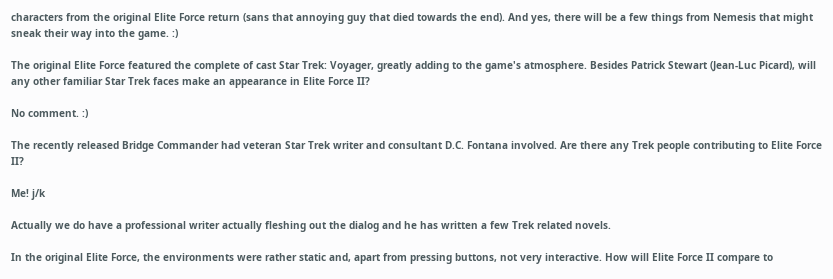characters from the original Elite Force return (sans that annoying guy that died towards the end). And yes, there will be a few things from Nemesis that might sneak their way into the game. :)

The original Elite Force featured the complete of cast Star Trek: Voyager, greatly adding to the game's atmosphere. Besides Patrick Stewart (Jean-Luc Picard), will any other familiar Star Trek faces make an appearance in Elite Force II?

No comment. :)

The recently released Bridge Commander had veteran Star Trek writer and consultant D.C. Fontana involved. Are there any Trek people contributing to Elite Force II?

Me! j/k

Actually we do have a professional writer actually fleshing out the dialog and he has written a few Trek related novels.

In the original Elite Force, the environments were rather static and, apart from pressing buttons, not very interactive. How will Elite Force II compare to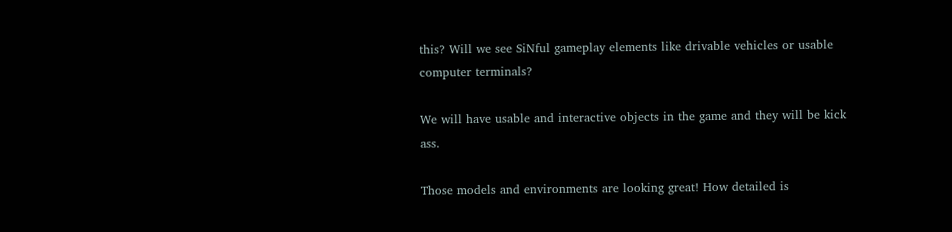this? Will we see SiNful gameplay elements like drivable vehicles or usable computer terminals?

We will have usable and interactive objects in the game and they will be kick ass.

Those models and environments are looking great! How detailed is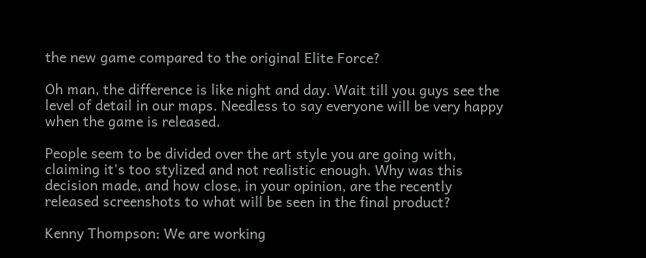the new game compared to the original Elite Force?

Oh man, the difference is like night and day. Wait till you guys see the level of detail in our maps. Needless to say everyone will be very happy when the game is released.

People seem to be divided over the art style you are going with, claiming it's too stylized and not realistic enough. Why was this decision made, and how close, in your opinion, are the recently released screenshots to what will be seen in the final product?

Kenny Thompson: We are working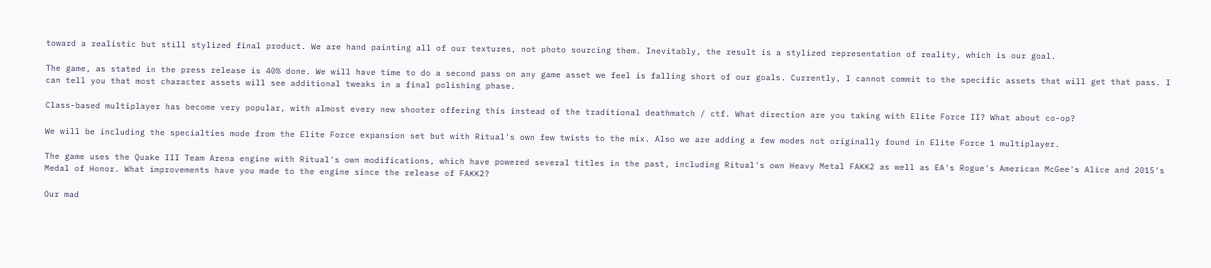toward a realistic but still stylized final product. We are hand painting all of our textures, not photo sourcing them. Inevitably, the result is a stylized representation of reality, which is our goal.

The game, as stated in the press release is 40% done. We will have time to do a second pass on any game asset we feel is falling short of our goals. Currently, I cannot commit to the specific assets that will get that pass. I can tell you that most character assets will see additional tweaks in a final polishing phase.

Class-based multiplayer has become very popular, with almost every new shooter offering this instead of the traditional deathmatch / ctf. What direction are you taking with Elite Force II? What about co-op?

We will be including the specialties mode from the Elite Force expansion set but with Ritual's own few twists to the mix. Also we are adding a few modes not originally found in Elite Force 1 multiplayer.

The game uses the Quake III Team Arena engine with Ritual's own modifications, which have powered several titles in the past, including Ritual's own Heavy Metal FAKK2 as well as EA's Rogue's American McGee's Alice and 2015's Medal of Honor. What improvements have you made to the engine since the release of FAKK2?

Our mad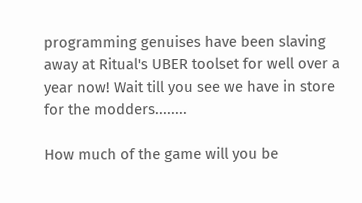programming genuises have been slaving away at Ritual's UBER toolset for well over a year now! Wait till you see we have in store for the modders........

How much of the game will you be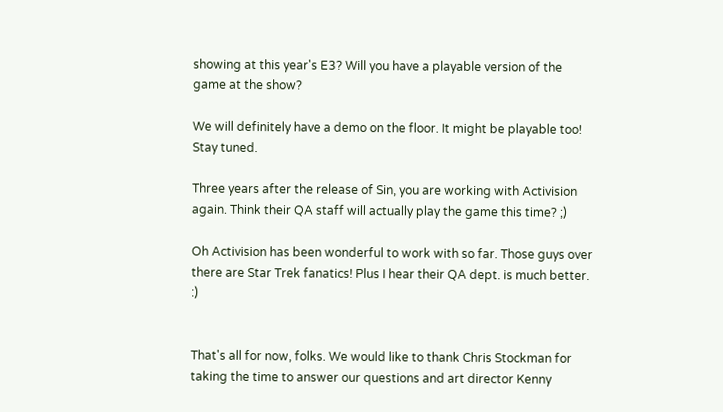showing at this year's E3? Will you have a playable version of the game at the show?

We will definitely have a demo on the floor. It might be playable too! Stay tuned.

Three years after the release of Sin, you are working with Activision again. Think their QA staff will actually play the game this time? ;)

Oh Activision has been wonderful to work with so far. Those guys over there are Star Trek fanatics! Plus I hear their QA dept. is much better. :)


That's all for now, folks. We would like to thank Chris Stockman for taking the time to answer our questions and art director Kenny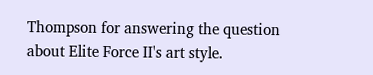Thompson for answering the question about Elite Force II's art style.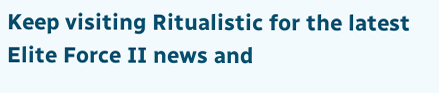Keep visiting Ritualistic for the latest Elite Force II news and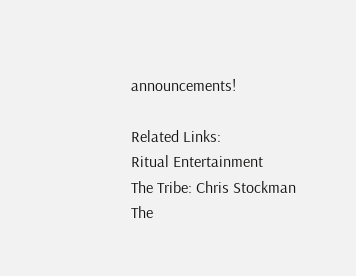announcements!

Related Links:
Ritual Entertainment
The Tribe: Chris Stockman
The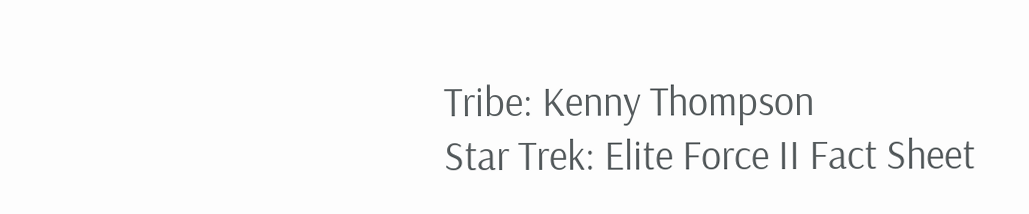Tribe: Kenny Thompson
Star Trek: Elite Force II Fact Sheet